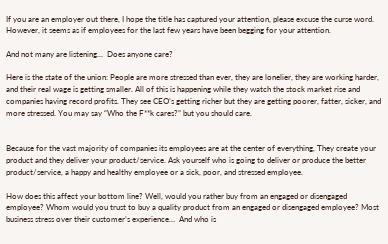If you are an employer out there, I hope the title has captured your attention, please excuse the curse word. However, it seems as if employees for the last few years have been begging for your attention.

And not many are listening…  Does anyone care?

Here is the state of the union: People are more stressed than ever, they are lonelier, they are working harder, and their real wage is getting smaller. All of this is happening while they watch the stock market rise and companies having record profits. They see CEO’s getting richer but they are getting poorer, fatter, sicker, and more stressed. You may say “Who the F**k cares?” but you should care.


Because for the vast majority of companies its employees are at the center of everything, They create your product and they deliver your product/service. Ask yourself who is going to deliver or produce the better product/service, a happy and healthy employee or a sick, poor, and stressed employee.

How does this affect your bottom line? Well, would you rather buy from an engaged or disengaged employee? Whom would you trust to buy a quality product from an engaged or disengaged employee? Most business stress over their customer’s experience…  And who is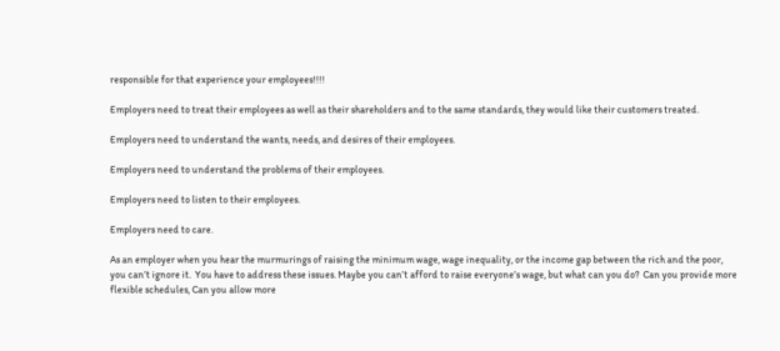responsible for that experience your employees!!!!

Employers need to treat their employees as well as their shareholders and to the same standards, they would like their customers treated.

Employers need to understand the wants, needs, and desires of their employees.

Employers need to understand the problems of their employees.

Employers need to listen to their employees.

Employers need to care.

As an employer when you hear the murmurings of raising the minimum wage, wage inequality, or the income gap between the rich and the poor, you can’t ignore it.  You have to address these issues. Maybe you can’t afford to raise everyone’s wage, but what can you do?  Can you provide more flexible schedules, Can you allow more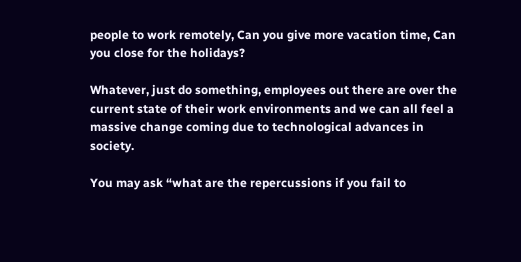people to work remotely, Can you give more vacation time, Can you close for the holidays?

Whatever, just do something, employees out there are over the current state of their work environments and we can all feel a massive change coming due to technological advances in society.

You may ask “what are the repercussions if you fail to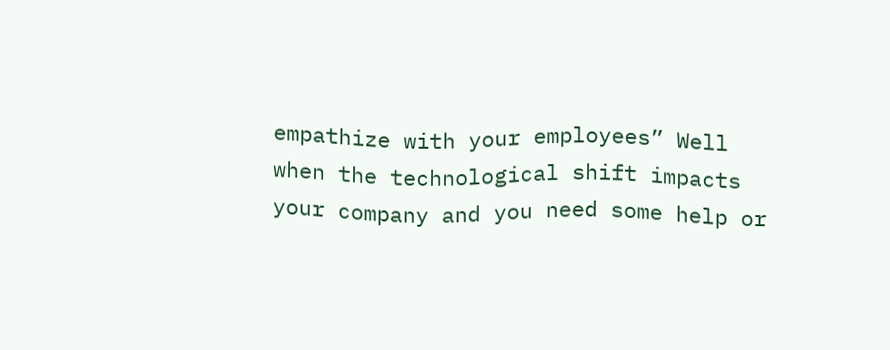empathize with your employees” Well when the technological shift impacts your company and you need some help or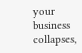your business collapses,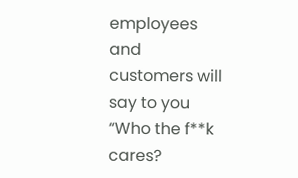employees and customers will say to you “Who the f**k cares?